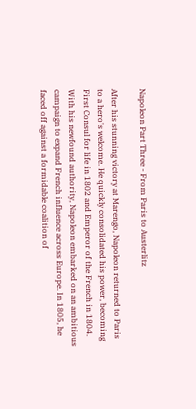Napoleon Part Three - From Paris to Austerlitz

After his stunning victory at Marengo, Napoleon returned to Paris to a hero's welcome. He quickly consolidated his power, becoming First Consul for life in 1802 and Emperor of the French in 1804. With his newfound authority, Napoleon embarked on an ambitious campaign to expand French influence across Europe. In 1805, he faced off against a formidable coalition of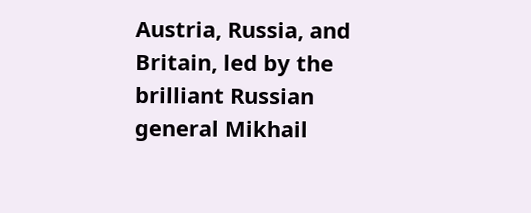Austria, Russia, and Britain, led by the brilliant Russian general Mikhail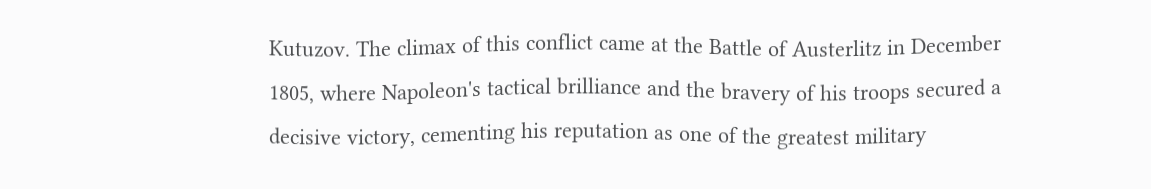Kutuzov. The climax of this conflict came at the Battle of Austerlitz in December 1805, where Napoleon's tactical brilliance and the bravery of his troops secured a decisive victory, cementing his reputation as one of the greatest military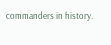commanders in history.